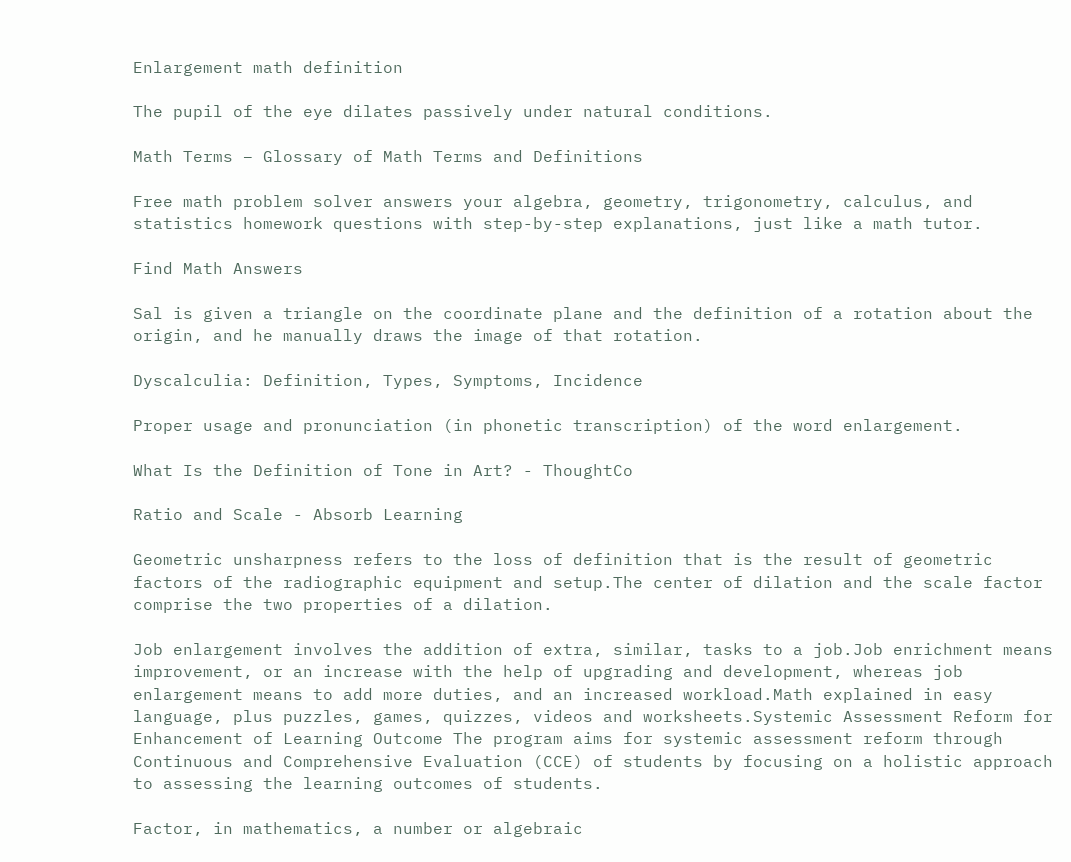Enlargement math definition

The pupil of the eye dilates passively under natural conditions.

Math Terms – Glossary of Math Terms and Definitions

Free math problem solver answers your algebra, geometry, trigonometry, calculus, and statistics homework questions with step-by-step explanations, just like a math tutor.

Find Math Answers

Sal is given a triangle on the coordinate plane and the definition of a rotation about the origin, and he manually draws the image of that rotation.

Dyscalculia: Definition, Types, Symptoms, Incidence

Proper usage and pronunciation (in phonetic transcription) of the word enlargement.

What Is the Definition of Tone in Art? - ThoughtCo

Ratio and Scale - Absorb Learning

Geometric unsharpness refers to the loss of definition that is the result of geometric factors of the radiographic equipment and setup.The center of dilation and the scale factor comprise the two properties of a dilation.

Job enlargement involves the addition of extra, similar, tasks to a job.Job enrichment means improvement, or an increase with the help of upgrading and development, whereas job enlargement means to add more duties, and an increased workload.Math explained in easy language, plus puzzles, games, quizzes, videos and worksheets.Systemic Assessment Reform for Enhancement of Learning Outcome The program aims for systemic assessment reform through Continuous and Comprehensive Evaluation (CCE) of students by focusing on a holistic approach to assessing the learning outcomes of students.

Factor, in mathematics, a number or algebraic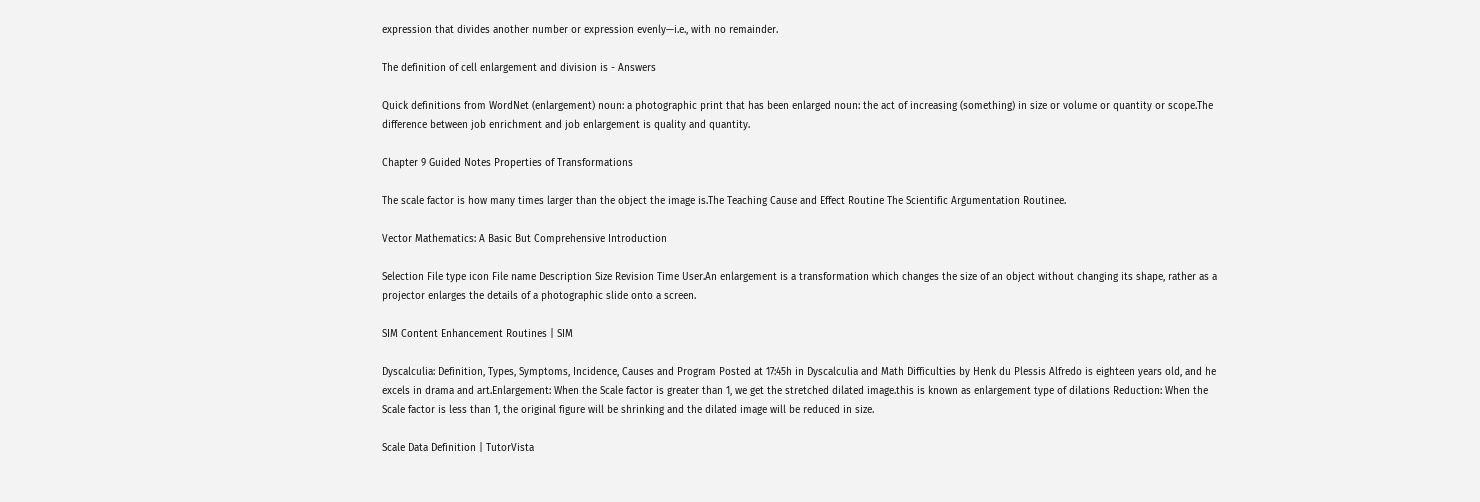expression that divides another number or expression evenly—i.e., with no remainder.

The definition of cell enlargement and division is - Answers

Quick definitions from WordNet (enlargement) noun: a photographic print that has been enlarged noun: the act of increasing (something) in size or volume or quantity or scope.The difference between job enrichment and job enlargement is quality and quantity.

Chapter 9 Guided Notes Properties of Transformations

The scale factor is how many times larger than the object the image is.The Teaching Cause and Effect Routine The Scientific Argumentation Routinee.

Vector Mathematics: A Basic But Comprehensive Introduction

Selection File type icon File name Description Size Revision Time User.An enlargement is a transformation which changes the size of an object without changing its shape, rather as a projector enlarges the details of a photographic slide onto a screen.

SIM Content Enhancement Routines | SIM

Dyscalculia: Definition, Types, Symptoms, Incidence, Causes and Program Posted at 17:45h in Dyscalculia and Math Difficulties by Henk du Plessis Alfredo is eighteen years old, and he excels in drama and art.Enlargement: When the Scale factor is greater than 1, we get the stretched dilated image.this is known as enlargement type of dilations Reduction: When the Scale factor is less than 1, the original figure will be shrinking and the dilated image will be reduced in size.

Scale Data Definition | TutorVista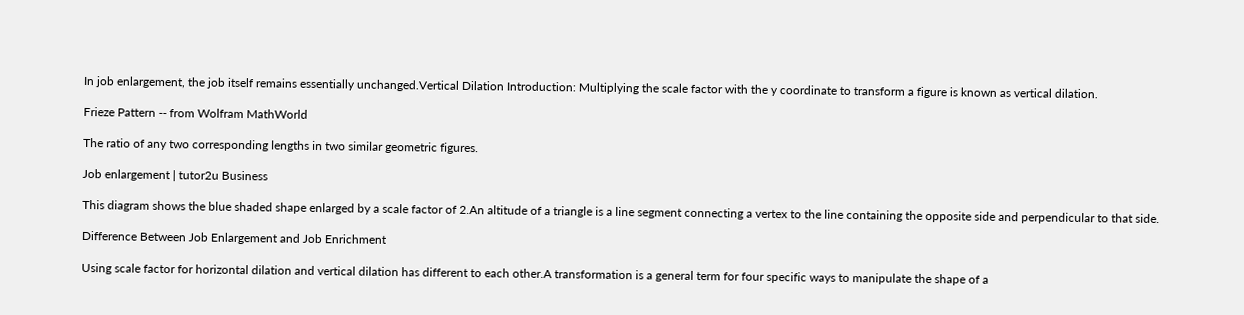In job enlargement, the job itself remains essentially unchanged.Vertical Dilation Introduction: Multiplying the scale factor with the y coordinate to transform a figure is known as vertical dilation.

Frieze Pattern -- from Wolfram MathWorld

The ratio of any two corresponding lengths in two similar geometric figures.

Job enlargement | tutor2u Business

This diagram shows the blue shaded shape enlarged by a scale factor of 2.An altitude of a triangle is a line segment connecting a vertex to the line containing the opposite side and perpendicular to that side.

Difference Between Job Enlargement and Job Enrichment

Using scale factor for horizontal dilation and vertical dilation has different to each other.A transformation is a general term for four specific ways to manipulate the shape of a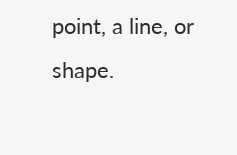point, a line, or shape.